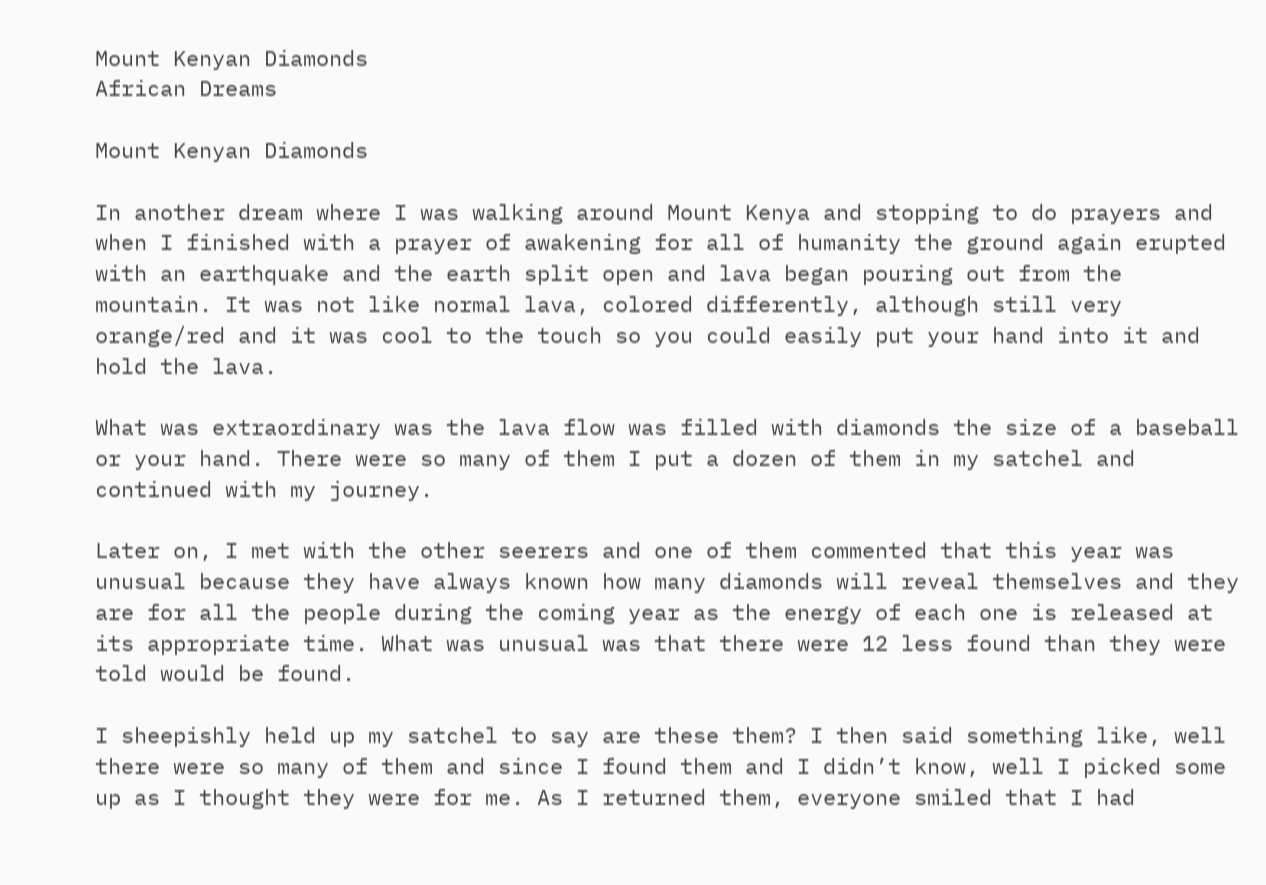Mount Kenyan Diamonds
African Dreams

Mount Kenyan Diamonds

In another dream where I was walking around Mount Kenya and stopping to do prayers and when I finished with a prayer of awakening for all of humanity the ground again erupted with an earthquake and the earth split open and lava began pouring out from the mountain. It was not like normal lava, colored differently, although still very orange/red and it was cool to the touch so you could easily put your hand into it and hold the lava.

What was extraordinary was the lava flow was filled with diamonds the size of a baseball or your hand. There were so many of them I put a dozen of them in my satchel and continued with my journey.

Later on, I met with the other seerers and one of them commented that this year was unusual because they have always known how many diamonds will reveal themselves and they are for all the people during the coming year as the energy of each one is released at its appropriate time. What was unusual was that there were 12 less found than they were told would be found.

I sheepishly held up my satchel to say are these them? I then said something like, well there were so many of them and since I found them and I didn’t know, well I picked some up as I thought they were for me. As I returned them, everyone smiled that I had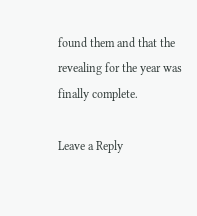found them and that the revealing for the year was finally complete.

Leave a Reply